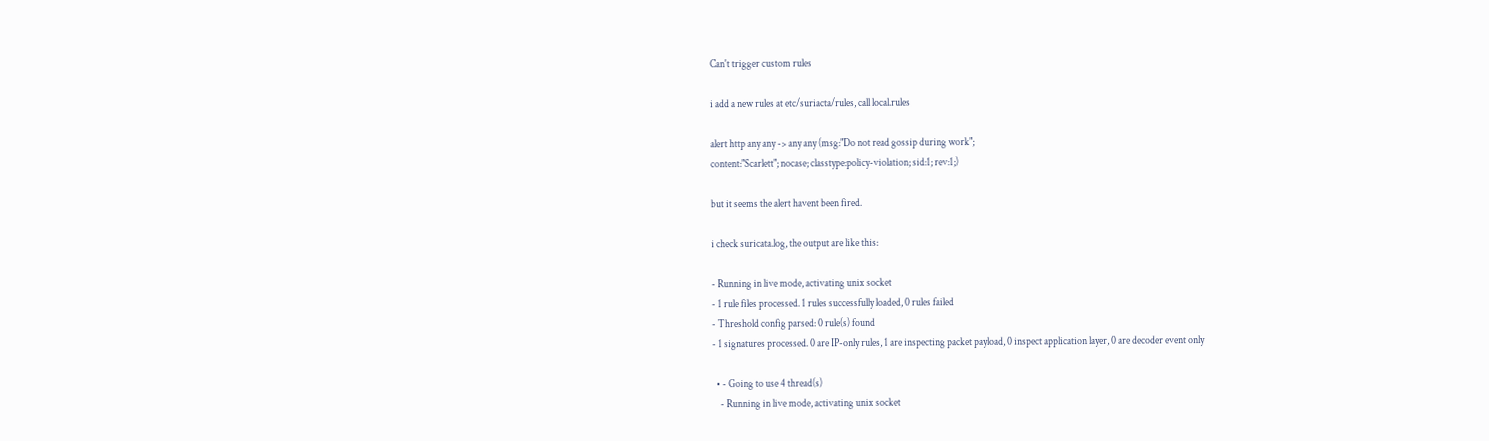Can't trigger custom rules

i add a new rules at etc/suriacta/rules, call local.rules

alert http any any -> any any (msg:"Do not read gossip during work";
content:"Scarlett"; nocase; classtype:policy-violation; sid:1; rev:1;)

but it seems the alert havent been fired.

i check suricata.log, the output are like this:

- Running in live mode, activating unix socket
- 1 rule files processed. 1 rules successfully loaded, 0 rules failed
- Threshold config parsed: 0 rule(s) found
- 1 signatures processed. 0 are IP-only rules, 1 are inspecting packet payload, 0 inspect application layer, 0 are decoder event only

  • - Going to use 4 thread(s)
    - Running in live mode, activating unix socket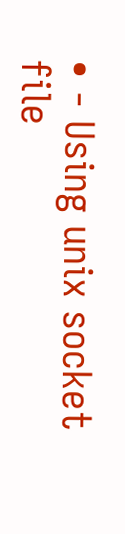• - Using unix socket file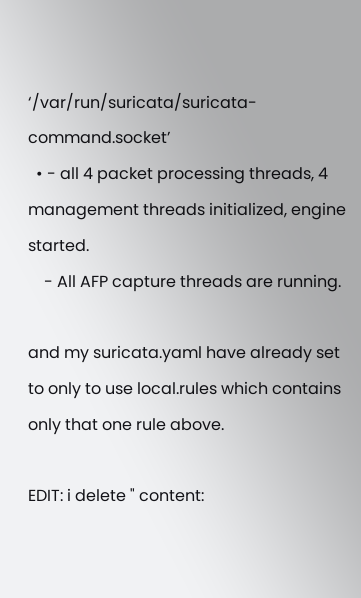‘/var/run/suricata/suricata-command.socket’
  • - all 4 packet processing threads, 4 management threads initialized, engine started.
    - All AFP capture threads are running.

and my suricata.yaml have already set to only to use local.rules which contains only that one rule above.

EDIT: i delete " content: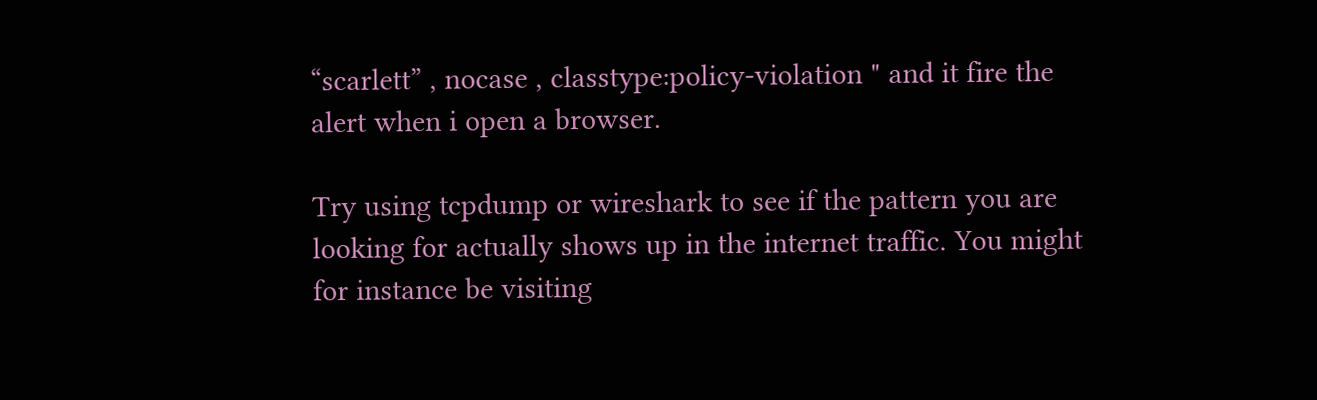“scarlett” , nocase , classtype:policy-violation " and it fire the alert when i open a browser.

Try using tcpdump or wireshark to see if the pattern you are looking for actually shows up in the internet traffic. You might for instance be visiting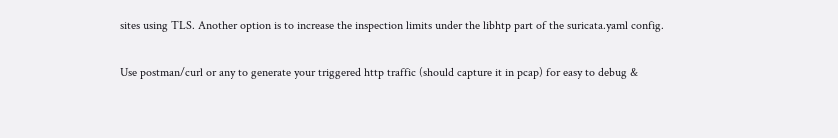sites using TLS. Another option is to increase the inspection limits under the libhtp part of the suricata.yaml config.

Use postman/curl or any to generate your triggered http traffic (should capture it in pcap) for easy to debug &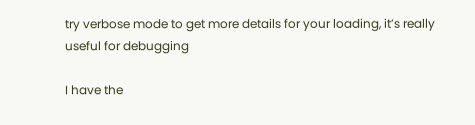try verbose mode to get more details for your loading, it’s really useful for debugging

I have the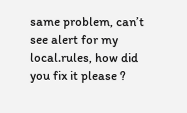same problem, can’t see alert for my local.rules, how did you fix it please ?